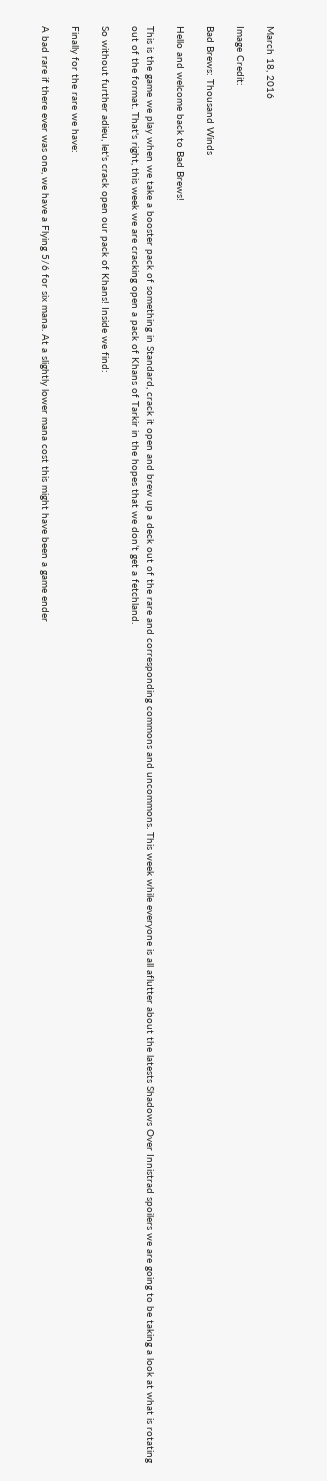March 18, 2016

Image Credit:

Bad Brews: Thousand Winds

Hello and welcome back to Bad Brews!

This is the game we play when we take a booster pack of something in Standard, crack it open and brew up a deck out of the rare and corresponding commons and uncommons. This week while everyone is all aflutter about the latests Shadows Over Innistrad spoilers we are going to be taking a look at what is rotating out of the format. That's right, this week we are cracking open a pack of Khans of Tarkir in the hopes that we don’t get a fetchland.

So without further adieu, let's crack open our pack of Khans! Inside we find:

Finally for the rare we have:

A bad rare if there ever was one, we have a Flying 5/6 for six mana. At a slightly lower mana cost this might have been a game ender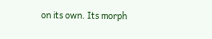on its own. Its morph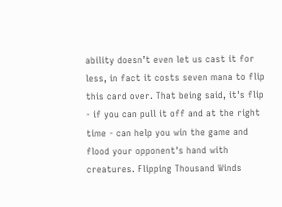ability doesn’t even let us cast it for less, in fact it costs seven mana to flip this card over. That being said, it's flip - if you can pull it off and at the right time - can help you win the game and flood your opponent's hand with creatures. Flipping Thousand Winds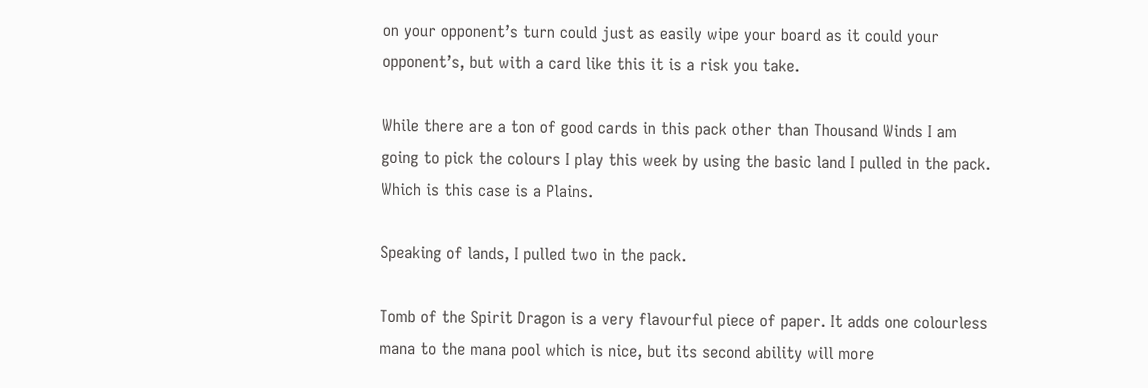on your opponent’s turn could just as easily wipe your board as it could your opponent’s, but with a card like this it is a risk you take.

While there are a ton of good cards in this pack other than Thousand Winds I am going to pick the colours I play this week by using the basic land I pulled in the pack. Which is this case is a Plains.

Speaking of lands, I pulled two in the pack.

Tomb of the Spirit Dragon is a very flavourful piece of paper. It adds one colourless mana to the mana pool which is nice, but its second ability will more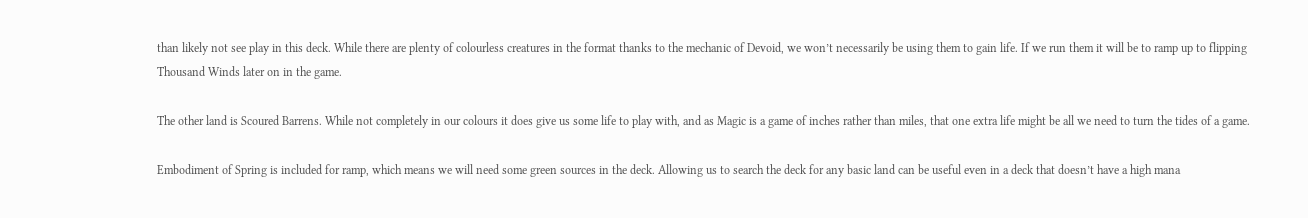than likely not see play in this deck. While there are plenty of colourless creatures in the format thanks to the mechanic of Devoid, we won’t necessarily be using them to gain life. If we run them it will be to ramp up to flipping Thousand Winds later on in the game.

The other land is Scoured Barrens. While not completely in our colours it does give us some life to play with, and as Magic is a game of inches rather than miles, that one extra life might be all we need to turn the tides of a game.

Embodiment of Spring is included for ramp, which means we will need some green sources in the deck. Allowing us to search the deck for any basic land can be useful even in a deck that doesn’t have a high mana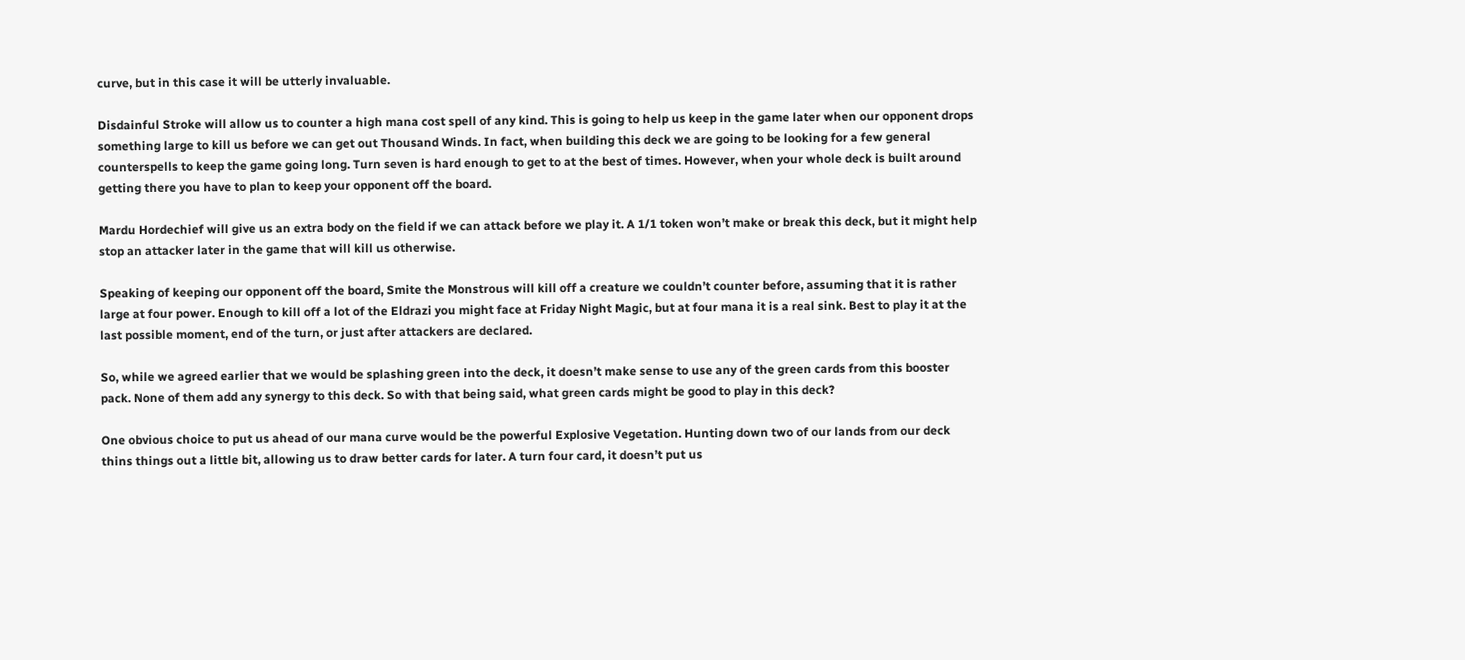curve, but in this case it will be utterly invaluable.

Disdainful Stroke will allow us to counter a high mana cost spell of any kind. This is going to help us keep in the game later when our opponent drops something large to kill us before we can get out Thousand Winds. In fact, when building this deck we are going to be looking for a few general counterspells to keep the game going long. Turn seven is hard enough to get to at the best of times. However, when your whole deck is built around getting there you have to plan to keep your opponent off the board.

Mardu Hordechief will give us an extra body on the field if we can attack before we play it. A 1/1 token won’t make or break this deck, but it might help stop an attacker later in the game that will kill us otherwise.

Speaking of keeping our opponent off the board, Smite the Monstrous will kill off a creature we couldn’t counter before, assuming that it is rather large at four power. Enough to kill off a lot of the Eldrazi you might face at Friday Night Magic, but at four mana it is a real sink. Best to play it at the last possible moment, end of the turn, or just after attackers are declared.

So, while we agreed earlier that we would be splashing green into the deck, it doesn’t make sense to use any of the green cards from this booster pack. None of them add any synergy to this deck. So with that being said, what green cards might be good to play in this deck?

One obvious choice to put us ahead of our mana curve would be the powerful Explosive Vegetation. Hunting down two of our lands from our deck thins things out a little bit, allowing us to draw better cards for later. A turn four card, it doesn’t put us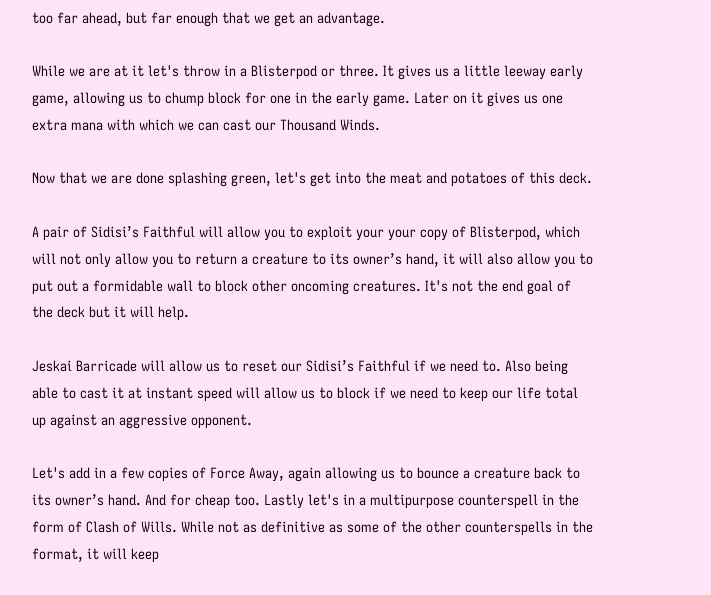too far ahead, but far enough that we get an advantage.

While we are at it let's throw in a Blisterpod or three. It gives us a little leeway early game, allowing us to chump block for one in the early game. Later on it gives us one extra mana with which we can cast our Thousand Winds.

Now that we are done splashing green, let's get into the meat and potatoes of this deck.

A pair of Sidisi’s Faithful will allow you to exploit your your copy of Blisterpod, which will not only allow you to return a creature to its owner’s hand, it will also allow you to put out a formidable wall to block other oncoming creatures. It's not the end goal of the deck but it will help.

Jeskai Barricade will allow us to reset our Sidisi’s Faithful if we need to. Also being able to cast it at instant speed will allow us to block if we need to keep our life total up against an aggressive opponent.

Let's add in a few copies of Force Away, again allowing us to bounce a creature back to its owner’s hand. And for cheap too. Lastly let's in a multipurpose counterspell in the form of Clash of Wills. While not as definitive as some of the other counterspells in the format, it will keep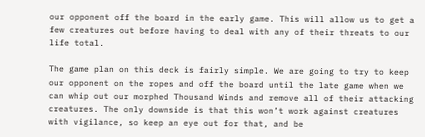our opponent off the board in the early game. This will allow us to get a few creatures out before having to deal with any of their threats to our life total.

The game plan on this deck is fairly simple. We are going to try to keep our opponent on the ropes and off the board until the late game when we can whip out our morphed Thousand Winds and remove all of their attacking creatures. The only downside is that this won’t work against creatures with vigilance, so keep an eye out for that, and be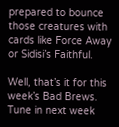prepared to bounce those creatures with cards like Force Away or Sidisi’s Faithful.

Well, that’s it for this week’s Bad Brews. Tune in next week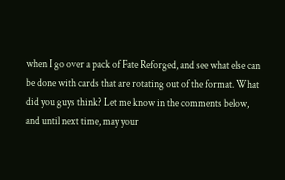when I go over a pack of Fate Reforged, and see what else can be done with cards that are rotating out of the format. What did you guys think? Let me know in the comments below, and until next time, may your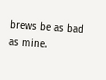brews be as bad as mine.